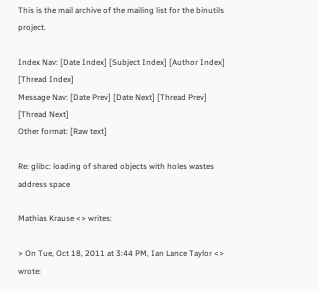This is the mail archive of the mailing list for the binutils project.

Index Nav: [Date Index] [Subject Index] [Author Index] [Thread Index]
Message Nav: [Date Prev] [Date Next] [Thread Prev] [Thread Next]
Other format: [Raw text]

Re: glibc: loading of shared objects with holes wastes address space

Mathias Krause <> writes:

> On Tue, Oct 18, 2011 at 3:44 PM, Ian Lance Taylor <> wrote: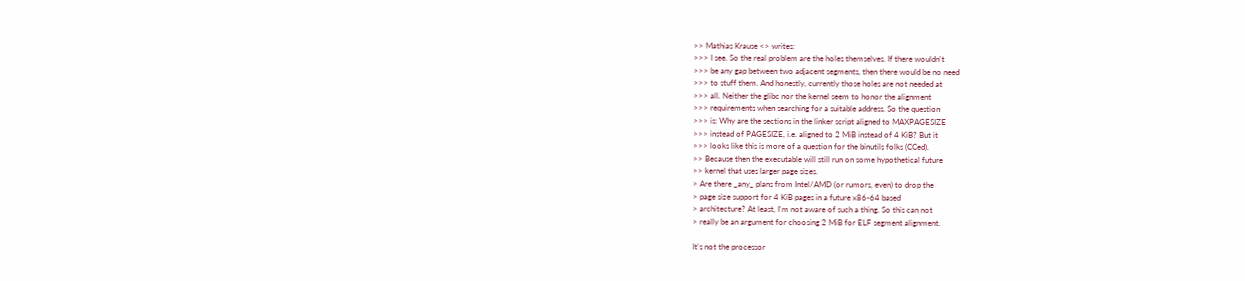>> Mathias Krause <> writes:
>>> I see. So the real problem are the holes themselves. If there wouldn't
>>> be any gap between two adjacent segments, then there would be no need
>>> to stuff them. And honestly, currently those holes are not needed at
>>> all. Neither the glibc nor the kernel seem to honor the alignment
>>> requirements when searching for a suitable address. So the question
>>> is: Why are the sections in the linker script aligned to MAXPAGESIZE
>>> instead of PAGESIZE, i.e. aligned to 2 MiB instead of 4 KiB? But it
>>> looks like this is more of a question for the binutils folks (CCed).
>> Because then the executable will still run on some hypothetical future
>> kernel that uses larger page sizes.
> Are there _any_ plans from Intel/AMD (or rumors, even) to drop the
> page size support for 4 KiB pages in a future x86-64 based
> architecture? At least, I'm not aware of such a thing. So this can not
> really be an argument for choosing 2 MiB for ELF segment alignment.

It's not the processor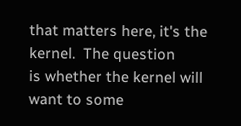that matters here, it's the kernel.  The question
is whether the kernel will want to some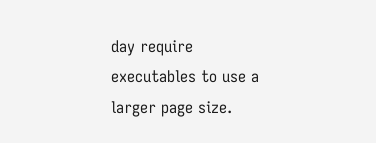day require executables to use a
larger page size.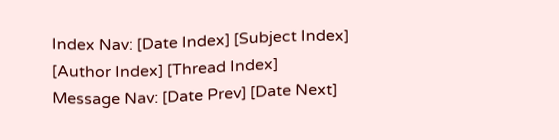Index Nav: [Date Index] [Subject Index] [Author Index] [Thread Index]
Message Nav: [Date Prev] [Date Next]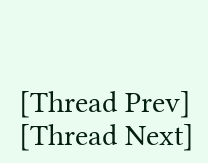[Thread Prev] [Thread Next]